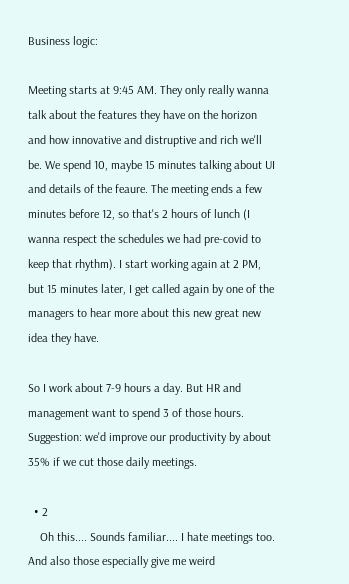Business logic:

Meeting starts at 9:45 AM. They only really wanna talk about the features they have on the horizon and how innovative and distruptive and rich we'll be. We spend 10, maybe 15 minutes talking about UI and details of the feaure. The meeting ends a few minutes before 12, so that's 2 hours of lunch (I wanna respect the schedules we had pre-covid to keep that rhythm). I start working again at 2 PM, but 15 minutes later, I get called again by one of the managers to hear more about this new great new idea they have.

So I work about 7-9 hours a day. But HR and management want to spend 3 of those hours. Suggestion: we'd improve our productivity by about 35% if we cut those daily meetings.

  • 2
    Oh this.... Sounds familiar.... I hate meetings too. And also those especially give me weird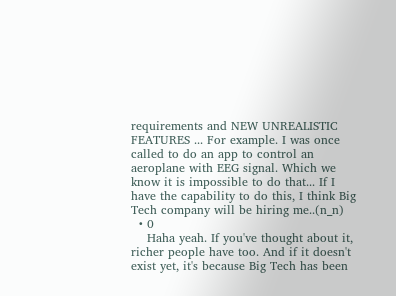requirements and NEW UNREALISTIC FEATURES ... For example. I was once called to do an app to control an aeroplane with EEG signal. Which we know it is impossible to do that... If I have the capability to do this, I think Big Tech company will be hiring me..(n_n)
  • 0
    Haha yeah. If you've thought about it, richer people have too. And if it doesn't exist yet, it's because Big Tech has been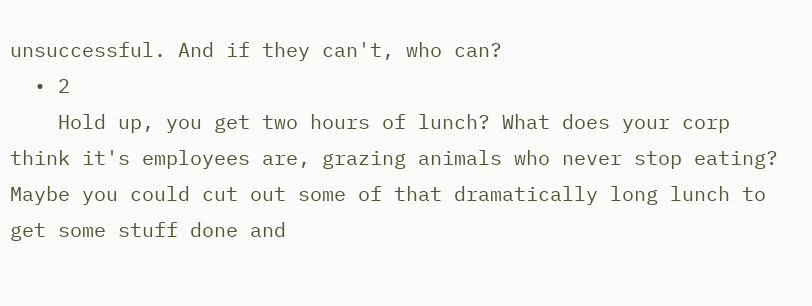unsuccessful. And if they can't, who can?
  • 2
    Hold up, you get two hours of lunch? What does your corp think it's employees are, grazing animals who never stop eating? Maybe you could cut out some of that dramatically long lunch to get some stuff done and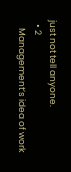just not tell anyone.
  • 2
    Management’s idea of work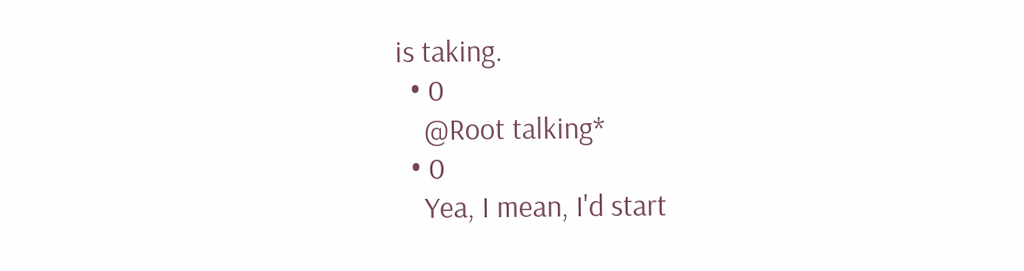is taking.
  • 0
    @Root talking*
  • 0
    Yea, I mean, I'd start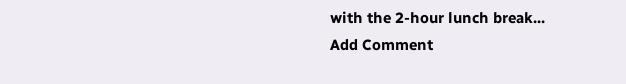with the 2-hour lunch break...
Add Comment